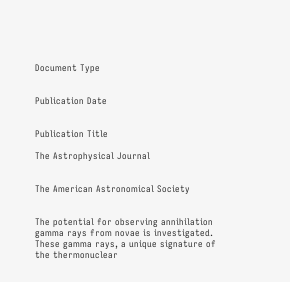Document Type


Publication Date


Publication Title

The Astrophysical Journal


The American Astronomical Society


The potential for observing annihilation gamma rays from novae is investigated. These gamma rays, a unique signature of the thermonuclear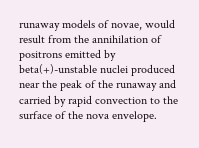runaway models of novae, would result from the annihilation of positrons emitted by beta(+)-unstable nuclei produced near the peak of the runaway and carried by rapid convection to the surface of the nova envelope.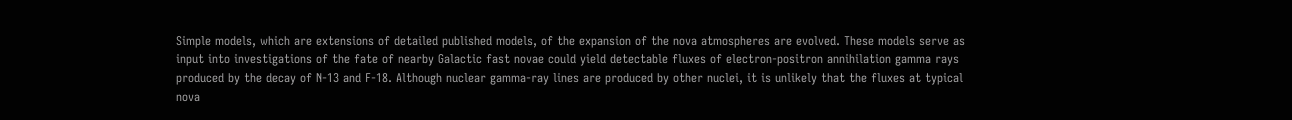Simple models, which are extensions of detailed published models, of the expansion of the nova atmospheres are evolved. These models serve as input into investigations of the fate of nearby Galactic fast novae could yield detectable fluxes of electron-positron annihilation gamma rays produced by the decay of N-13 and F-18. Although nuclear gamma-ray lines are produced by other nuclei, it is unlikely that the fluxes at typical nova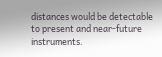distances would be detectable to present and near-future instruments.